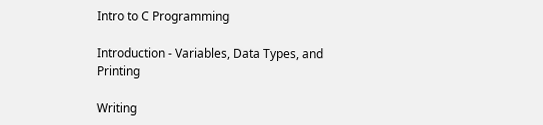Intro to C Programming

Introduction - Variables, Data Types, and Printing

Writing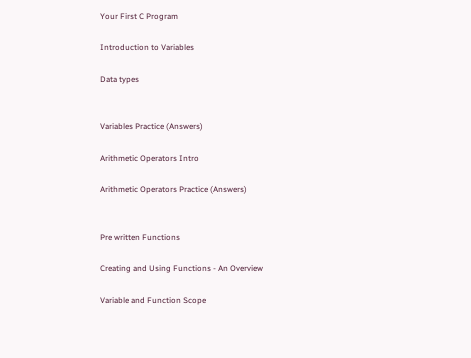Your First C Program

Introduction to Variables

Data types


Variables Practice (Answers)

Arithmetic Operators Intro

Arithmetic Operators Practice (Answers)


Pre written Functions

Creating and Using Functions - An Overview

Variable and Function Scope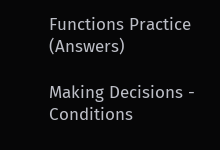Functions Practice (Answers)

Making Decisions - Conditions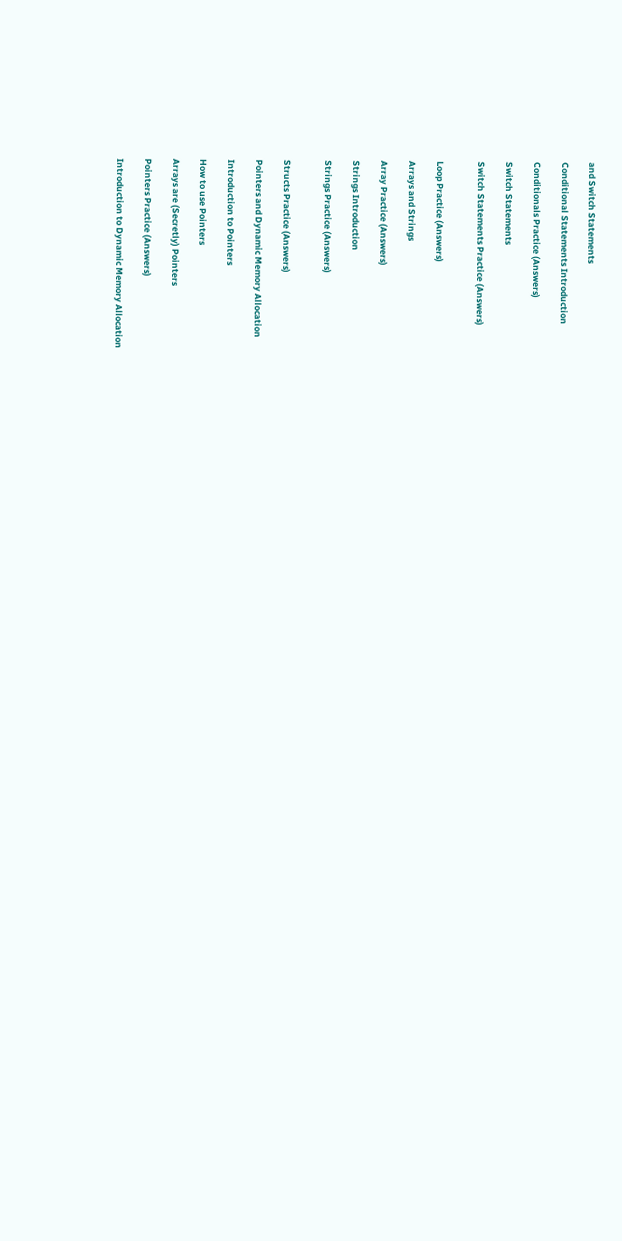and Switch Statements

Conditional Statements Introduction

Conditionals Practice (Answers)

Switch Statements

Switch Statements Practice (Answers)


Loop Practice (Answers)

Arrays and Strings

Array Practice (Answers)

Strings Introduction

Strings Practice (Answers)


Structs Practice (Answers)

Pointers and Dynamic Memory Allocation

Introduction to Pointers

How to use Pointers

Arrays are (Secretly) Pointers

Pointers Practice (Answers)

Introduction to Dynamic Memory Allocation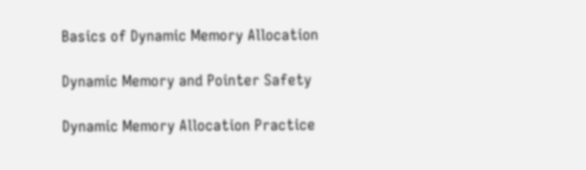Basics of Dynamic Memory Allocation

Dynamic Memory and Pointer Safety

Dynamic Memory Allocation Practice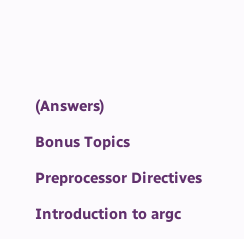(Answers)

Bonus Topics

Preprocessor Directives

Introduction to argc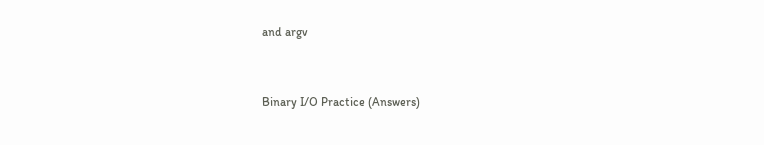and argv


Binary I/O Practice (Answers)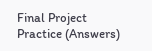Final Project Practice (Answers)